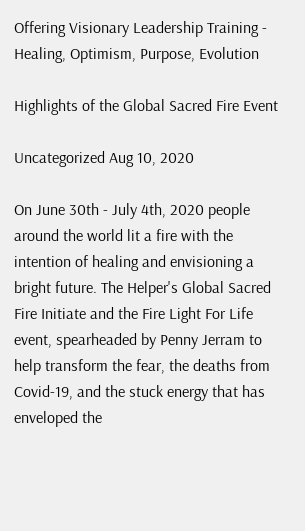Offering Visionary Leadership Training - Healing, Optimism, Purpose, Evolution

Highlights of the Global Sacred Fire Event

Uncategorized Aug 10, 2020

On June 30th - July 4th, 2020 people around the world lit a fire with the intention of healing and envisioning a bright future. The Helper's Global Sacred Fire Initiate and the Fire Light For Life event, spearheaded by Penny Jerram to help transform the fear, the deaths from Covid-19, and the stuck energy that has enveloped the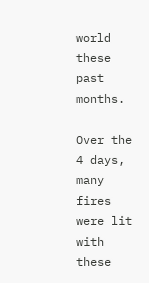world these past months.

Over the 4 days, many fires were lit with these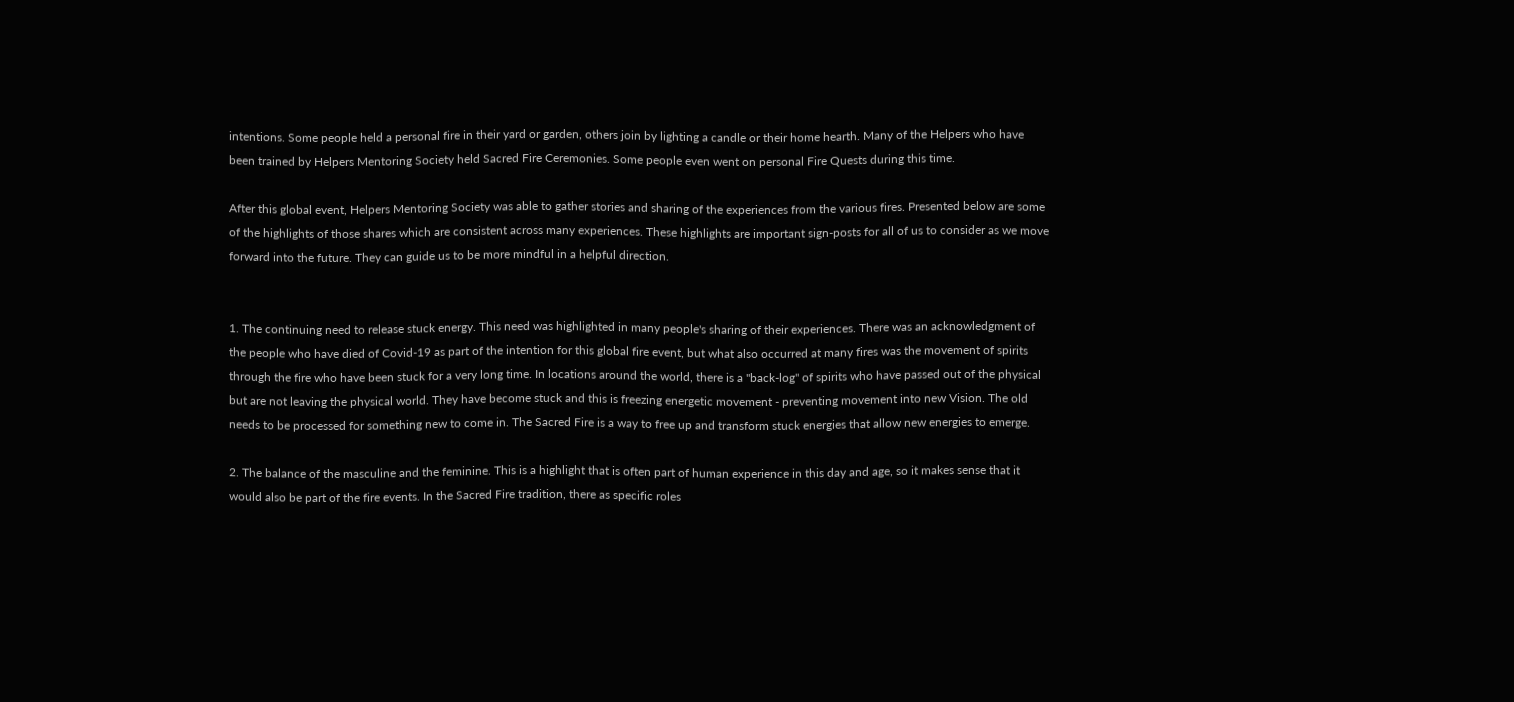intentions. Some people held a personal fire in their yard or garden, others join by lighting a candle or their home hearth. Many of the Helpers who have been trained by Helpers Mentoring Society held Sacred Fire Ceremonies. Some people even went on personal Fire Quests during this time.

After this global event, Helpers Mentoring Society was able to gather stories and sharing of the experiences from the various fires. Presented below are some of the highlights of those shares which are consistent across many experiences. These highlights are important sign-posts for all of us to consider as we move forward into the future. They can guide us to be more mindful in a helpful direction.


1. The continuing need to release stuck energy. This need was highlighted in many people's sharing of their experiences. There was an acknowledgment of the people who have died of Covid-19 as part of the intention for this global fire event, but what also occurred at many fires was the movement of spirits through the fire who have been stuck for a very long time. In locations around the world, there is a "back-log" of spirits who have passed out of the physical but are not leaving the physical world. They have become stuck and this is freezing energetic movement - preventing movement into new Vision. The old needs to be processed for something new to come in. The Sacred Fire is a way to free up and transform stuck energies that allow new energies to emerge.

2. The balance of the masculine and the feminine. This is a highlight that is often part of human experience in this day and age, so it makes sense that it would also be part of the fire events. In the Sacred Fire tradition, there as specific roles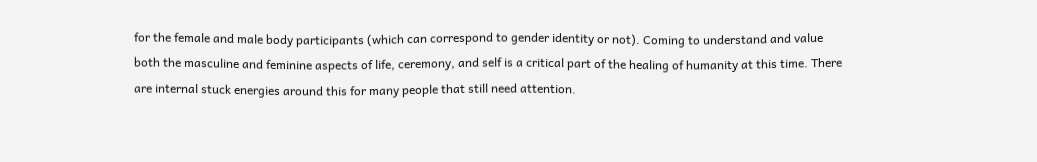for the female and male body participants (which can correspond to gender identity or not). Coming to understand and value both the masculine and feminine aspects of life, ceremony, and self is a critical part of the healing of humanity at this time. There are internal stuck energies around this for many people that still need attention.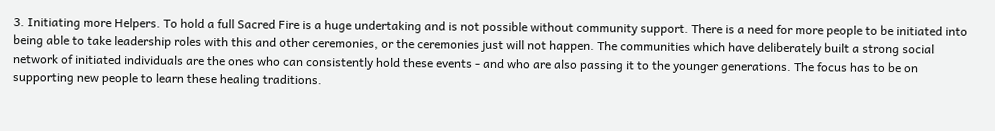3. Initiating more Helpers. To hold a full Sacred Fire is a huge undertaking and is not possible without community support. There is a need for more people to be initiated into being able to take leadership roles with this and other ceremonies, or the ceremonies just will not happen. The communities which have deliberately built a strong social network of initiated individuals are the ones who can consistently hold these events - and who are also passing it to the younger generations. The focus has to be on supporting new people to learn these healing traditions.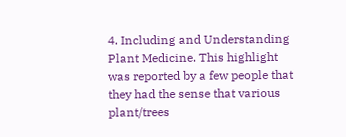4. Including and Understanding Plant Medicine. This highlight was reported by a few people that they had the sense that various plant/trees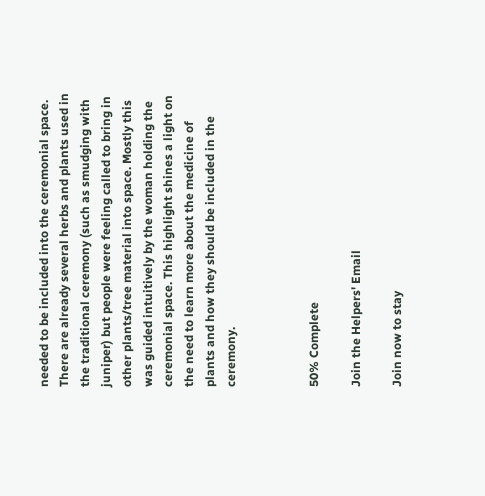needed to be included into the ceremonial space. There are already several herbs and plants used in the traditional ceremony (such as smudging with juniper) but people were feeling called to bring in other plants/tree material into space. Mostly this was guided intuitively by the woman holding the ceremonial space. This highlight shines a light on the need to learn more about the medicine of plants and how they should be included in the ceremony.



50% Complete

Join the Helpers' Email

Join now to stay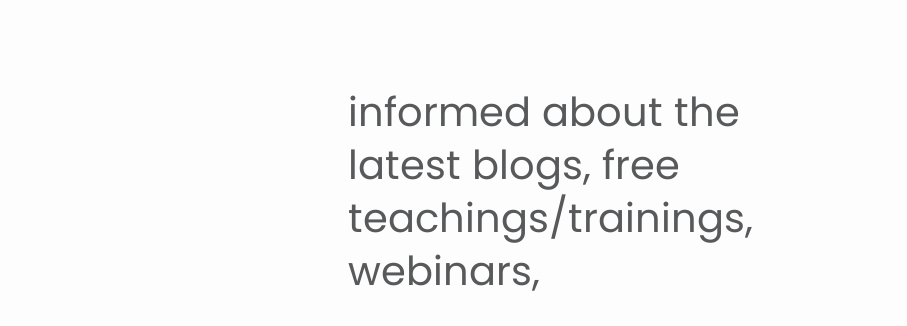informed about the latest blogs, free teachings/trainings, webinars,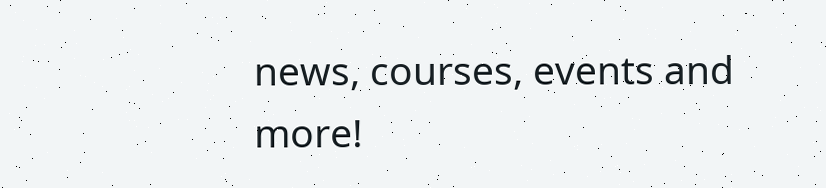news, courses, events and more!